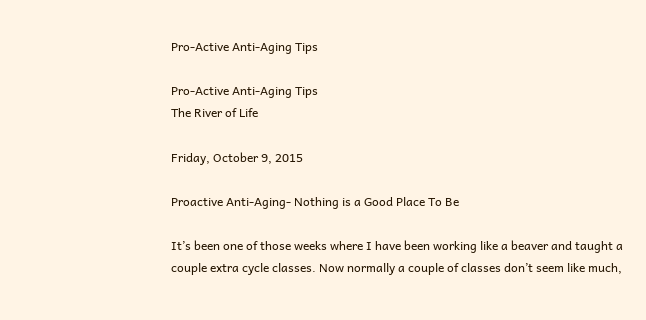Pro-Active Anti-Aging Tips

Pro-Active Anti-Aging Tips
The River of Life

Friday, October 9, 2015

Proactive Anti-Aging- Nothing is a Good Place To Be

It’s been one of those weeks where I have been working like a beaver and taught a couple extra cycle classes. Now normally a couple of classes don’t seem like much,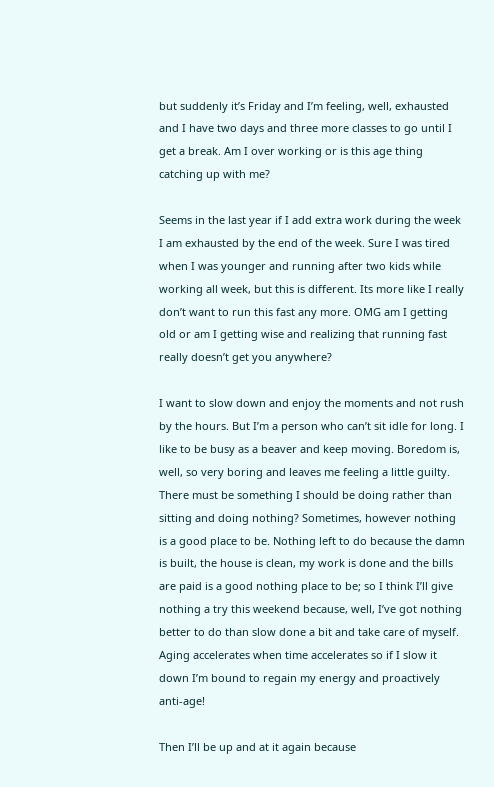but suddenly it’s Friday and I’m feeling, well, exhausted and I have two days and three more classes to go until I get a break. Am I over working or is this age thing catching up with me?

Seems in the last year if I add extra work during the week I am exhausted by the end of the week. Sure I was tired when I was younger and running after two kids while working all week, but this is different. Its more like I really don’t want to run this fast any more. OMG am I getting old or am I getting wise and realizing that running fast really doesn’t get you anywhere?

I want to slow down and enjoy the moments and not rush by the hours. But I’m a person who can’t sit idle for long. I like to be busy as a beaver and keep moving. Boredom is, well, so very boring and leaves me feeling a little guilty. There must be something I should be doing rather than sitting and doing nothing? Sometimes, however nothing is a good place to be. Nothing left to do because the damn is built, the house is clean, my work is done and the bills are paid is a good nothing place to be; so I think I’ll give nothing a try this weekend because, well, I’ve got nothing better to do than slow done a bit and take care of myself. Aging accelerates when time accelerates so if I slow it down I’m bound to regain my energy and proactively anti-age!

Then I’ll be up and at it again because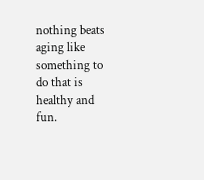nothing beats aging like something to do that is healthy and fun.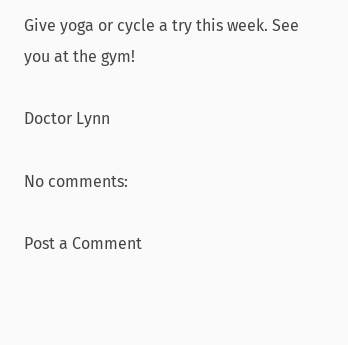Give yoga or cycle a try this week. See you at the gym!

Doctor Lynn

No comments:

Post a Comment